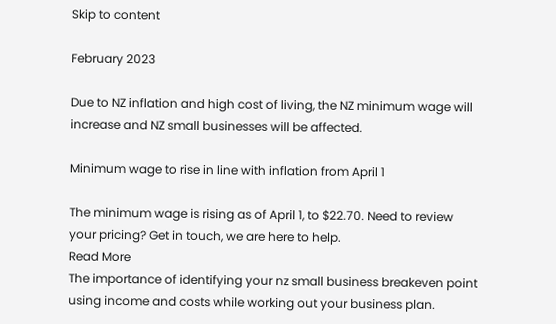Skip to content

February 2023

Due to NZ inflation and high cost of living, the NZ minimum wage will increase and NZ small businesses will be affected.

Minimum wage to rise in line with inflation from April 1

The minimum wage is rising as of April 1, to $22.70. Need to review your pricing? Get in touch, we are here to help.
Read More
The importance of identifying your nz small business breakeven point using income and costs while working out your business plan.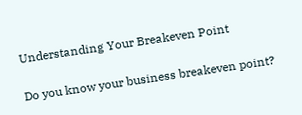Understanding Your Breakeven Point

Do you know your business breakeven point?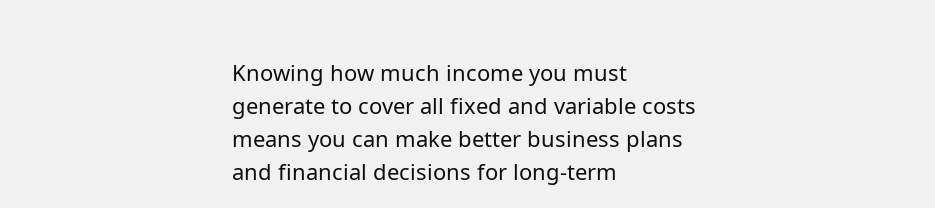Knowing how much income you must generate to cover all fixed and variable costs means you can make better business plans and financial decisions for long-term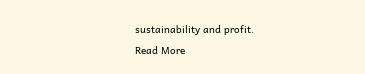sustainability and profit.
Read More